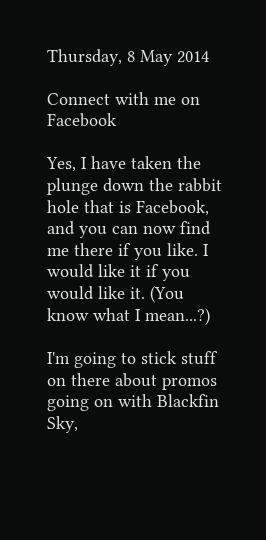Thursday, 8 May 2014

Connect with me on Facebook

Yes, I have taken the plunge down the rabbit hole that is Facebook, and you can now find me there if you like. I would like it if you would like it. (You know what I mean...?)

I'm going to stick stuff on there about promos going on with Blackfin Sky,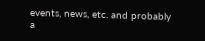events, news, etc. and probably a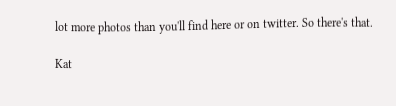lot more photos than you'll find here or on twitter. So there's that.

Kat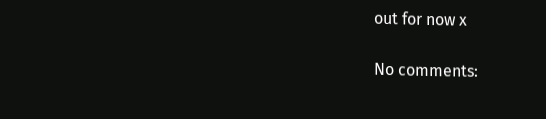out for now x

No comments: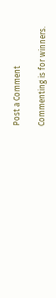Post a Comment

Commenting is for winners.